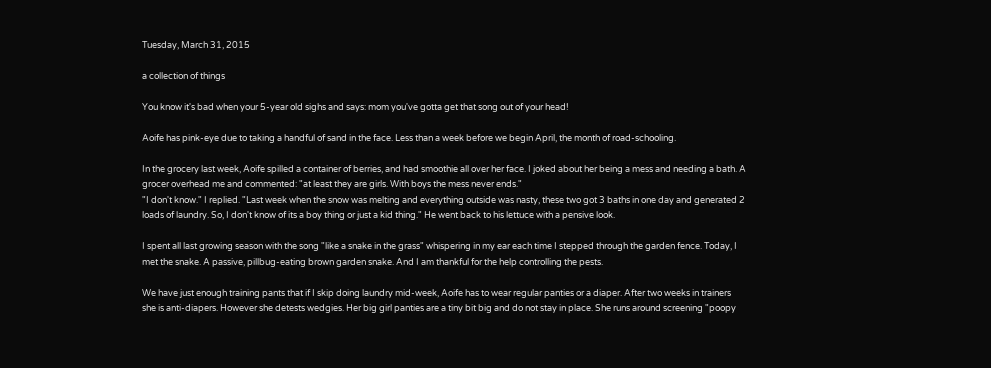Tuesday, March 31, 2015

a collection of things

You know it's bad when your 5-year old sighs and says: mom you've gotta get that song out of your head!

Aoife has pink-eye due to taking a handful of sand in the face. Less than a week before we begin April, the month of road-schooling.

In the grocery last week, Aoife spilled a container of berries, and had smoothie all over her face. I joked about her being a mess and needing a bath. A grocer overhead me and commented: "at least they are girls. With boys the mess never ends."
"I don't know." I replied. "Last week when the snow was melting and everything outside was nasty, these two got 3 baths in one day and generated 2 loads of laundry. So, I don't know of its a boy thing or just a kid thing." He went back to his lettuce with a pensive look.

I spent all last growing season with the song "like a snake in the grass" whispering in my ear each time I stepped through the garden fence. Today, I met the snake. A passive, pillbug-eating brown garden snake. And I am thankful for the help controlling the pests.

We have just enough training pants that if I skip doing laundry mid-week, Aoife has to wear regular panties or a diaper. After two weeks in trainers she is anti-diapers. However she detests wedgies. Her big girl panties are a tiny bit big and do not stay in place. She runs around screening "poopy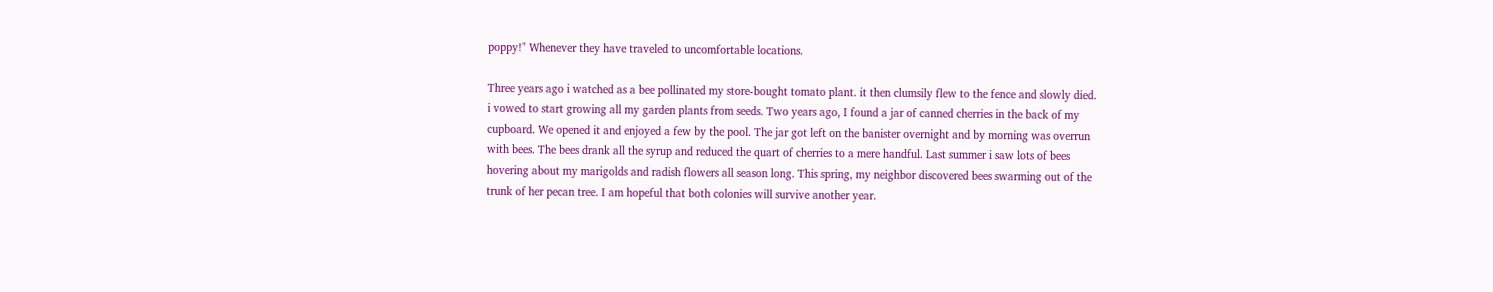poppy!" Whenever they have traveled to uncomfortable locations.

Three years ago i watched as a bee pollinated my store-bought tomato plant. it then clumsily flew to the fence and slowly died. i vowed to start growing all my garden plants from seeds. Two years ago, I found a jar of canned cherries in the back of my cupboard. We opened it and enjoyed a few by the pool. The jar got left on the banister overnight and by morning was overrun with bees. The bees drank all the syrup and reduced the quart of cherries to a mere handful. Last summer i saw lots of bees hovering about my marigolds and radish flowers all season long. This spring, my neighbor discovered bees swarming out of the trunk of her pecan tree. I am hopeful that both colonies will survive another year.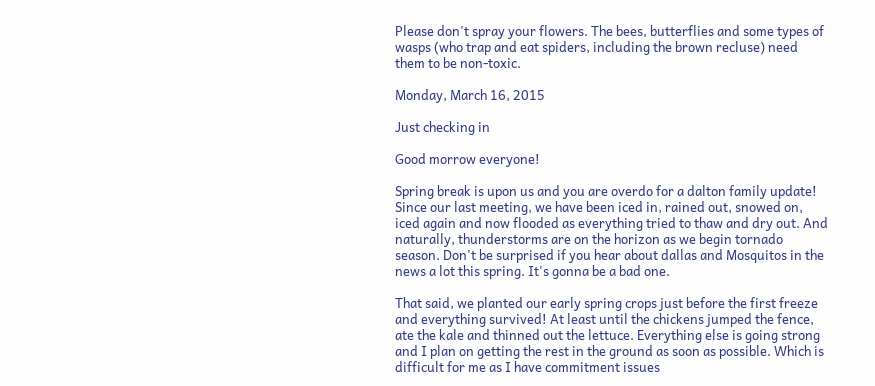Please don't spray your flowers. The bees, butterflies and some types of wasps (who trap and eat spiders, including the brown recluse) need them to be non-toxic.

Monday, March 16, 2015

Just checking in

Good morrow everyone!

Spring break is upon us and you are overdo for a dalton family update!
Since our last meeting, we have been iced in, rained out, snowed on, iced again and now flooded as everything tried to thaw and dry out. And naturally, thunderstorms are on the horizon as we begin tornado season. Don't be surprised if you hear about dallas and Mosquitos in the news a lot this spring. It's gonna be a bad one.

That said, we planted our early spring crops just before the first freeze and everything survived! At least until the chickens jumped the fence, ate the kale and thinned out the lettuce. Everything else is going strong and I plan on getting the rest in the ground as soon as possible. Which is difficult for me as I have commitment issues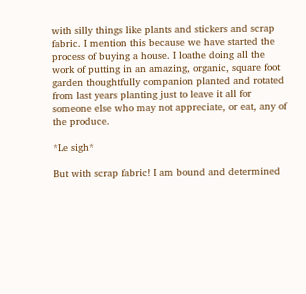with silly things like plants and stickers and scrap fabric. I mention this because we have started the process of buying a house. I loathe doing all the work of putting in an amazing, organic, square foot garden thoughtfully companion planted and rotated from last years planting just to leave it all for someone else who may not appreciate, or eat, any of the produce.

*Le sigh*

But with scrap fabric! I am bound and determined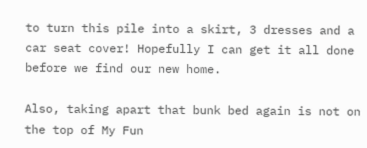to turn this pile into a skirt, 3 dresses and a car seat cover! Hopefully I can get it all done before we find our new home.

Also, taking apart that bunk bed again is not on the top of My Fun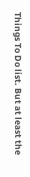Things To Do list. But at least the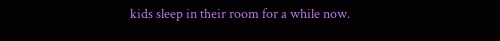kids sleep in their room for a while now.